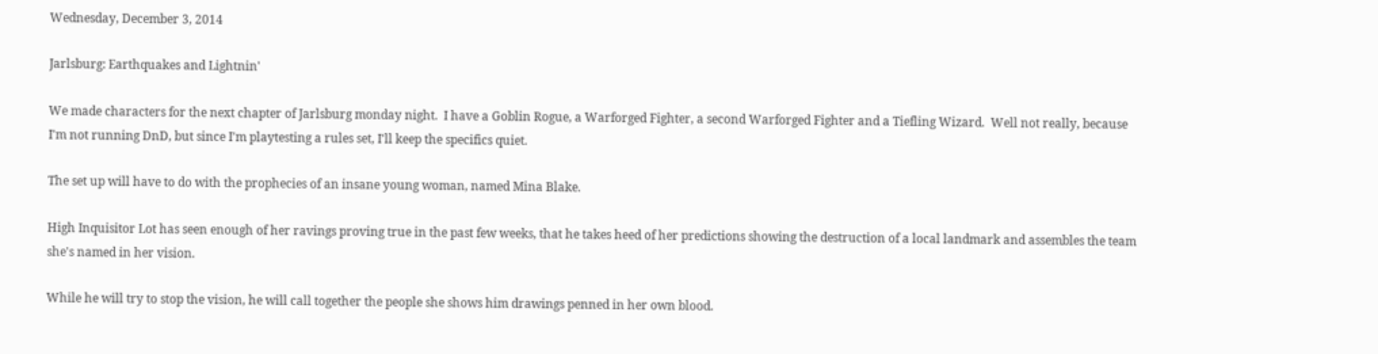Wednesday, December 3, 2014

Jarlsburg: Earthquakes and Lightnin'

We made characters for the next chapter of Jarlsburg monday night.  I have a Goblin Rogue, a Warforged Fighter, a second Warforged Fighter and a Tiefling Wizard.  Well not really, because I'm not running DnD, but since I'm playtesting a rules set, I'll keep the specifics quiet.

The set up will have to do with the prophecies of an insane young woman, named Mina Blake.

High Inquisitor Lot has seen enough of her ravings proving true in the past few weeks, that he takes heed of her predictions showing the destruction of a local landmark and assembles the team she's named in her vision.

While he will try to stop the vision, he will call together the people she shows him drawings penned in her own blood.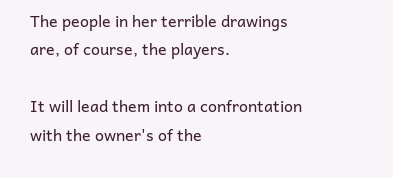The people in her terrible drawings are, of course, the players.

It will lead them into a confrontation with the owner's of the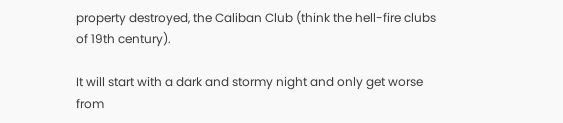property destroyed, the Caliban Club (think the hell-fire clubs of 19th century).

It will start with a dark and stormy night and only get worse from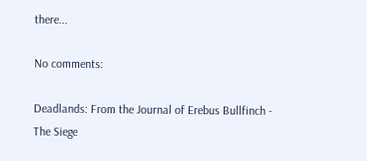there...

No comments:

Deadlands: From the Journal of Erebus Bullfinch - The Siege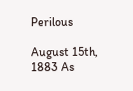Perilous

August 15th, 1883 As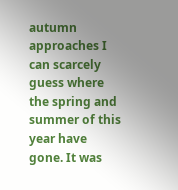autumn approaches I can scarcely guess where the spring and summer of this year have gone. It was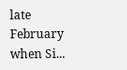late February when Si...